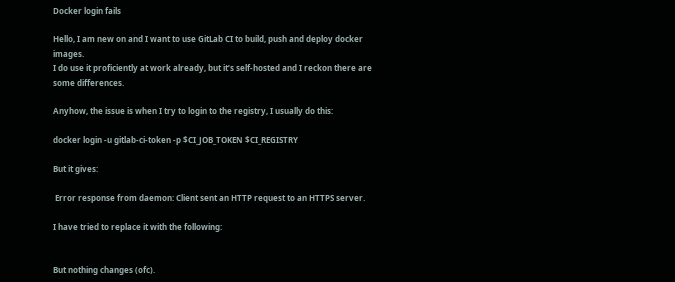Docker login fails

Hello, I am new on and I want to use GitLab CI to build, push and deploy docker images.
I do use it proficiently at work already, but it’s self-hosted and I reckon there are some differences.

Anyhow, the issue is when I try to login to the registry, I usually do this:

docker login -u gitlab-ci-token -p $CI_JOB_TOKEN $CI_REGISTRY

But it gives:

 Error response from daemon: Client sent an HTTP request to an HTTPS server.

I have tried to replace it with the following:


But nothing changes (ofc).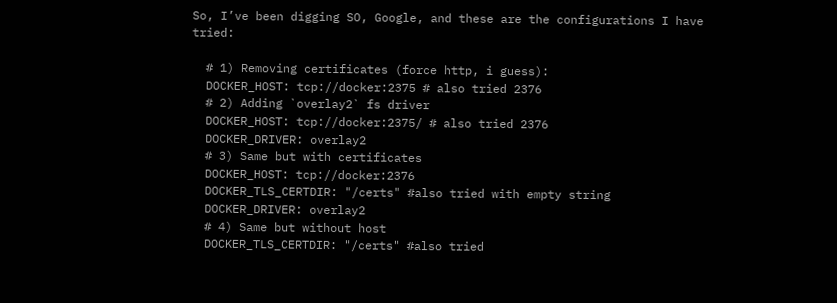So, I’ve been digging SO, Google, and these are the configurations I have tried:

  # 1) Removing certificates (force http, i guess):
  DOCKER_HOST: tcp://docker:2375 # also tried 2376
  # 2) Adding `overlay2` fs driver
  DOCKER_HOST: tcp://docker:2375/ # also tried 2376
  DOCKER_DRIVER: overlay2
  # 3) Same but with certificates
  DOCKER_HOST: tcp://docker:2376
  DOCKER_TLS_CERTDIR: "/certs" #also tried with empty string
  DOCKER_DRIVER: overlay2
  # 4) Same but without host
  DOCKER_TLS_CERTDIR: "/certs" #also tried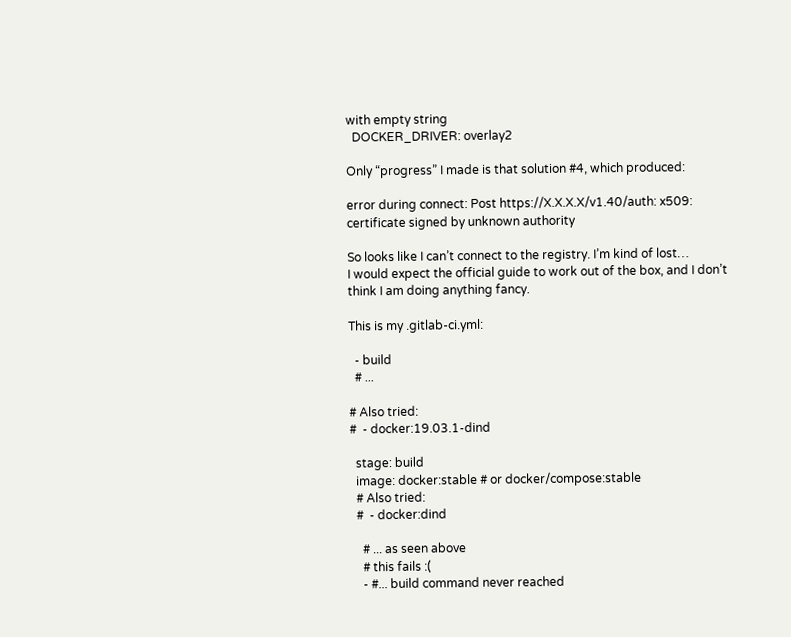with empty string
  DOCKER_DRIVER: overlay2

Only “progress” I made is that solution #4, which produced:

error during connect: Post https://X.X.X.X/v1.40/auth: x509: certificate signed by unknown authority

So looks like I can’t connect to the registry. I’m kind of lost…
I would expect the official guide to work out of the box, and I don’t think I am doing anything fancy.

This is my .gitlab-ci.yml:

  - build
  # ...

# Also tried:
#  - docker:19.03.1-dind

  stage: build
  image: docker:stable # or docker/compose:stable
  # Also tried:
  #  - docker:dind

    # ... as seen above
    # this fails :(
    - #... build command never reached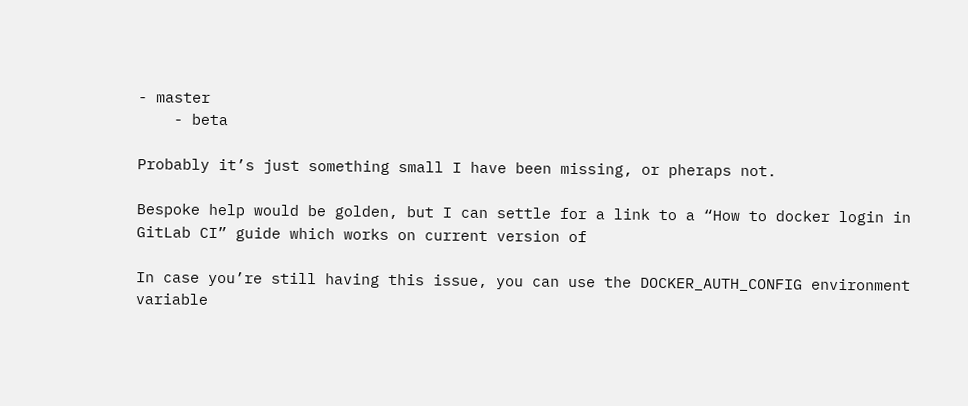- master
    - beta

Probably it’s just something small I have been missing, or pheraps not.

Bespoke help would be golden, but I can settle for a link to a “How to docker login in GitLab CI” guide which works on current version of

In case you’re still having this issue, you can use the DOCKER_AUTH_CONFIG environment variable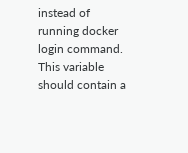instead of running docker login command. This variable should contain a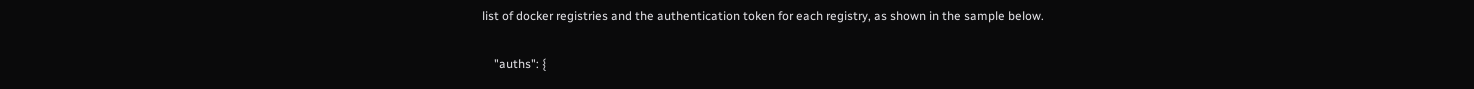list of docker registries and the authentication token for each registry, as shown in the sample below.

    "auths": {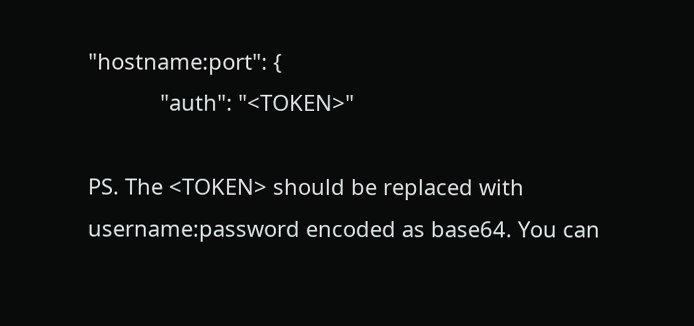"hostname:port": {
            "auth": "<TOKEN>"

PS. The <TOKEN> should be replaced with username:password encoded as base64. You can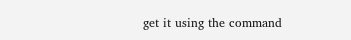get it using the command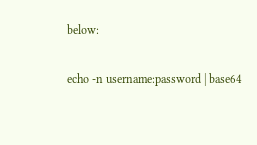below:

echo -n username:password | base64